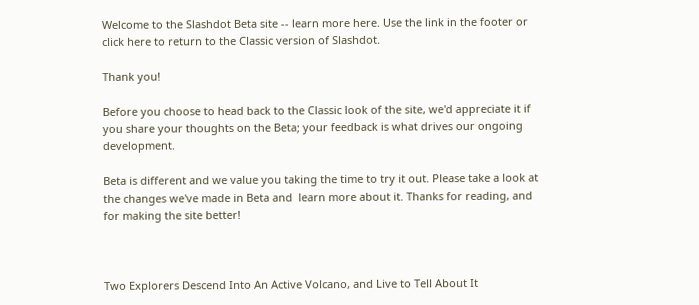Welcome to the Slashdot Beta site -- learn more here. Use the link in the footer or click here to return to the Classic version of Slashdot.

Thank you!

Before you choose to head back to the Classic look of the site, we'd appreciate it if you share your thoughts on the Beta; your feedback is what drives our ongoing development.

Beta is different and we value you taking the time to try it out. Please take a look at the changes we've made in Beta and  learn more about it. Thanks for reading, and for making the site better!



Two Explorers Descend Into An Active Volcano, and Live to Tell About It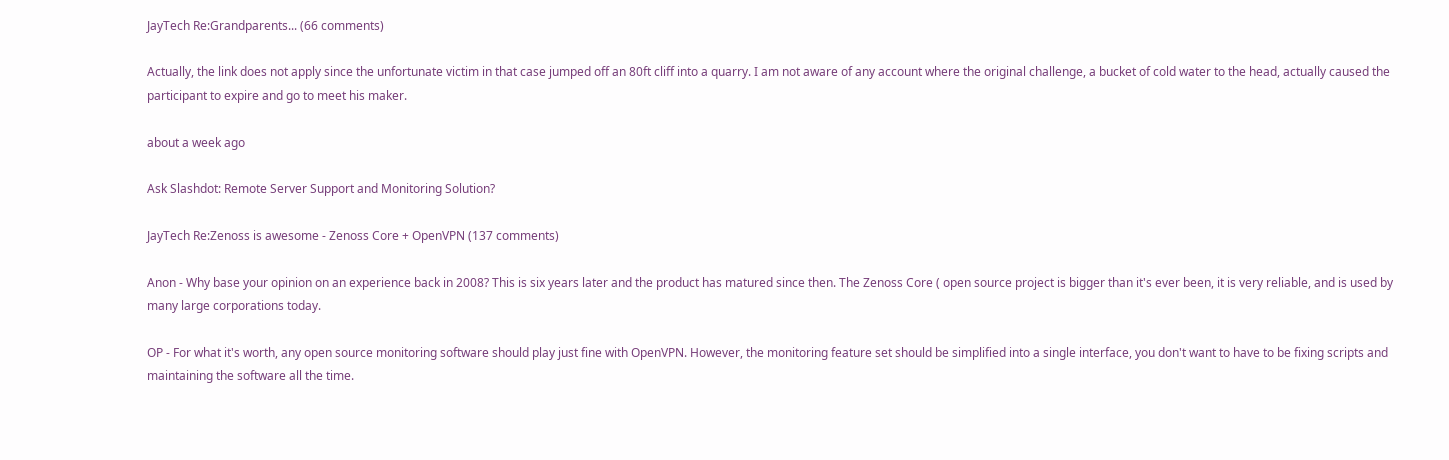JayTech Re:Grandparents... (66 comments)

Actually, the link does not apply since the unfortunate victim in that case jumped off an 80ft cliff into a quarry. I am not aware of any account where the original challenge, a bucket of cold water to the head, actually caused the participant to expire and go to meet his maker.

about a week ago

Ask Slashdot: Remote Server Support and Monitoring Solution?

JayTech Re:Zenoss is awesome - Zenoss Core + OpenVPN (137 comments)

Anon - Why base your opinion on an experience back in 2008? This is six years later and the product has matured since then. The Zenoss Core ( open source project is bigger than it's ever been, it is very reliable, and is used by many large corporations today.

OP - For what it's worth, any open source monitoring software should play just fine with OpenVPN. However, the monitoring feature set should be simplified into a single interface, you don't want to have to be fixing scripts and maintaining the software all the time.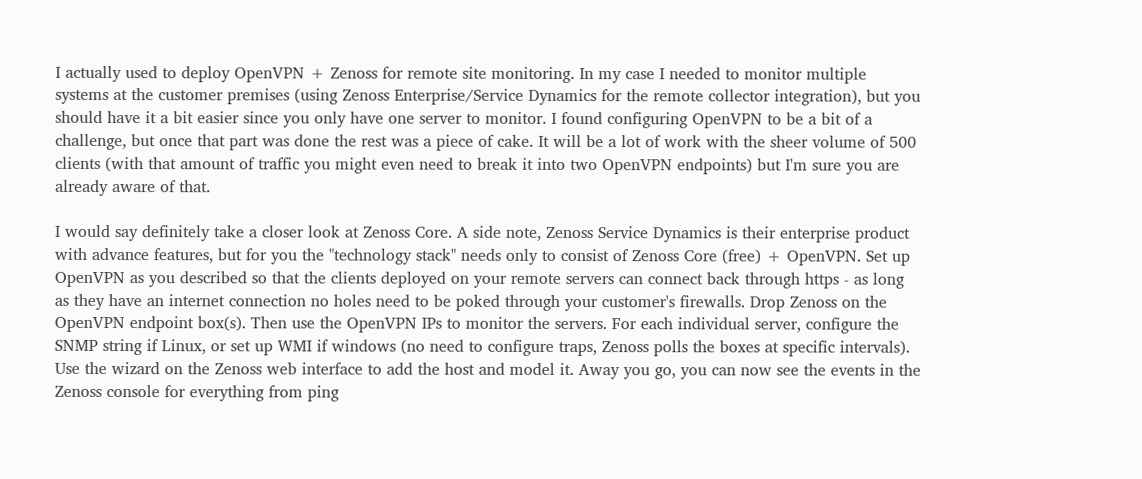I actually used to deploy OpenVPN + Zenoss for remote site monitoring. In my case I needed to monitor multiple systems at the customer premises (using Zenoss Enterprise/Service Dynamics for the remote collector integration), but you should have it a bit easier since you only have one server to monitor. I found configuring OpenVPN to be a bit of a challenge, but once that part was done the rest was a piece of cake. It will be a lot of work with the sheer volume of 500 clients (with that amount of traffic you might even need to break it into two OpenVPN endpoints) but I'm sure you are already aware of that.

I would say definitely take a closer look at Zenoss Core. A side note, Zenoss Service Dynamics is their enterprise product with advance features, but for you the "technology stack" needs only to consist of Zenoss Core (free) + OpenVPN. Set up OpenVPN as you described so that the clients deployed on your remote servers can connect back through https - as long as they have an internet connection no holes need to be poked through your customer's firewalls. Drop Zenoss on the OpenVPN endpoint box(s). Then use the OpenVPN IPs to monitor the servers. For each individual server, configure the SNMP string if Linux, or set up WMI if windows (no need to configure traps, Zenoss polls the boxes at specific intervals). Use the wizard on the Zenoss web interface to add the host and model it. Away you go, you can now see the events in the Zenoss console for everything from ping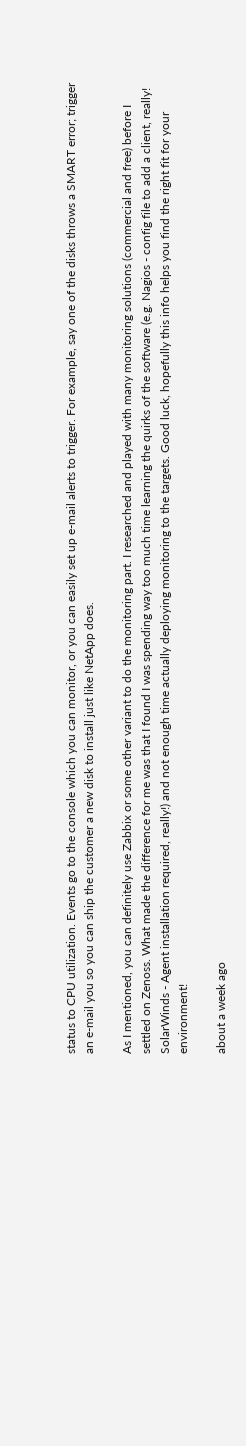status to CPU utilization. Events go to the console which you can monitor, or you can easily set up e-mail alerts to trigger. For example, say one of the disks throws a SMART error; trigger an e-mail you so you can ship the customer a new disk to install just like NetApp does.

As I mentioned, you can definitely use Zabbix or some other variant to do the monitoring part. I researched and played with many monitoring solutions (commercial and free) before I settled on Zenoss. What made the difference for me was that I found I was spending way too much time learning the quirks of the software (e.g. Nagios - config file to add a client, really! SolarWinds - Agent installation required, really!) and not enough time actually deploying monitoring to the targets. Good luck, hopefully this info helps you find the right fit for your environment!

about a week ago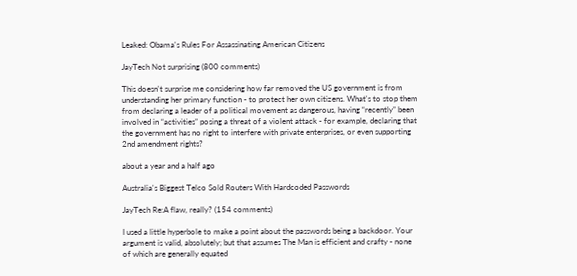Leaked: Obama's Rules For Assassinating American Citizens

JayTech Not surprising (800 comments)

This doesn't surprise me considering how far removed the US government is from understanding her primary function - to protect her own citizens. What's to stop them from declaring a leader of a political movement as dangerous, having “recently” been involved in “activities” posing a threat of a violent attack - for example, declaring that the government has no right to interfere with private enterprises, or even supporting 2nd amendment rights?

about a year and a half ago

Australia's Biggest Telco Sold Routers With Hardcoded Passwords

JayTech Re:A flaw, really? (154 comments)

I used a little hyperbole to make a point about the passwords being a backdoor. Your argument is valid, absolutely; but that assumes The Man is efficient and crafty - none of which are generally equated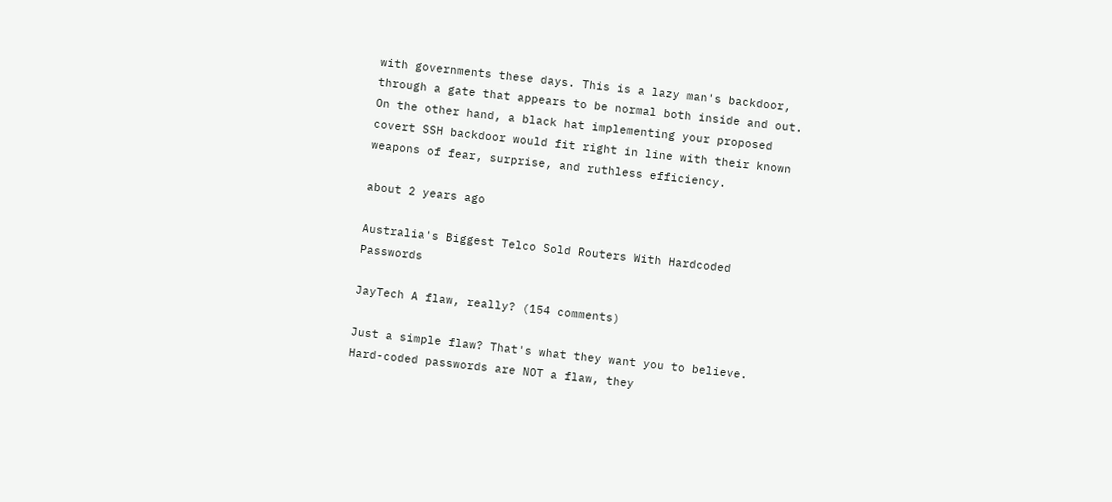with governments these days. This is a lazy man's backdoor, through a gate that appears to be normal both inside and out. On the other hand, a black hat implementing your proposed covert SSH backdoor would fit right in line with their known weapons of fear, surprise, and ruthless efficiency.

about 2 years ago

Australia's Biggest Telco Sold Routers With Hardcoded Passwords

JayTech A flaw, really? (154 comments)

Just a simple flaw? That's what they want you to believe. Hard-coded passwords are NOT a flaw, they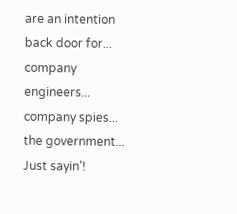are an intention back door for... company engineers... company spies... the government... Just sayin'!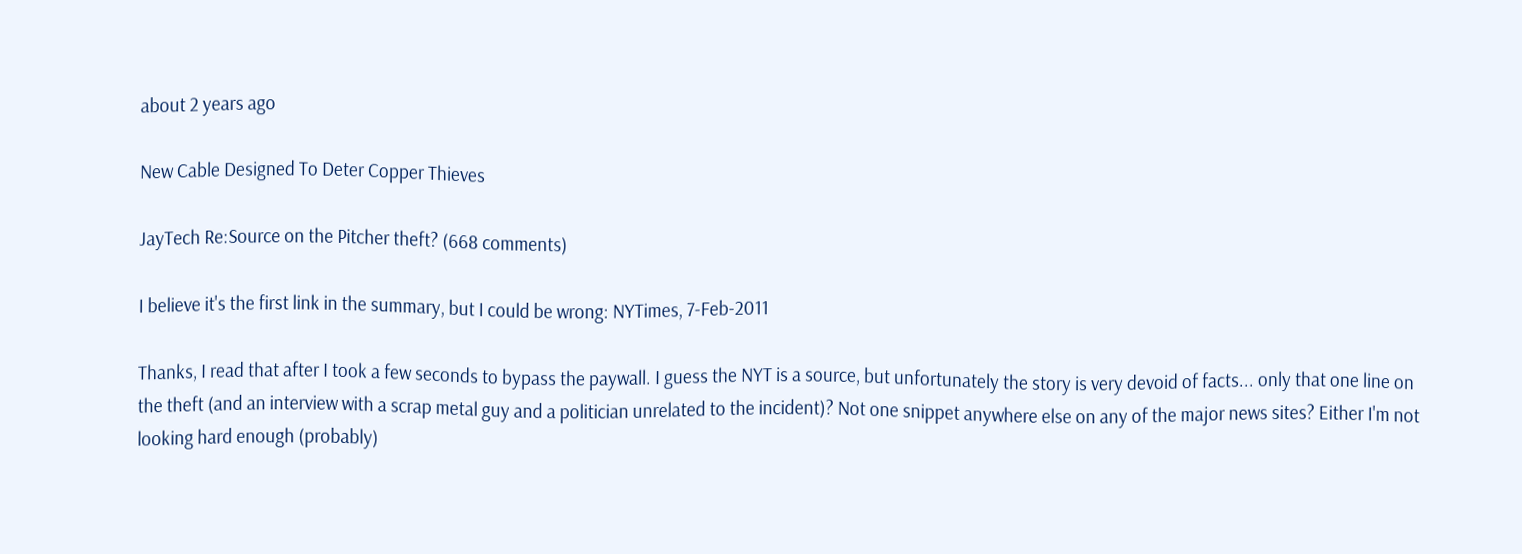about 2 years ago

New Cable Designed To Deter Copper Thieves

JayTech Re:Source on the Pitcher theft? (668 comments)

I believe it's the first link in the summary, but I could be wrong: NYTimes, 7-Feb-2011

Thanks, I read that after I took a few seconds to bypass the paywall. I guess the NYT is a source, but unfortunately the story is very devoid of facts... only that one line on the theft (and an interview with a scrap metal guy and a politician unrelated to the incident)? Not one snippet anywhere else on any of the major news sites? Either I'm not looking hard enough (probably)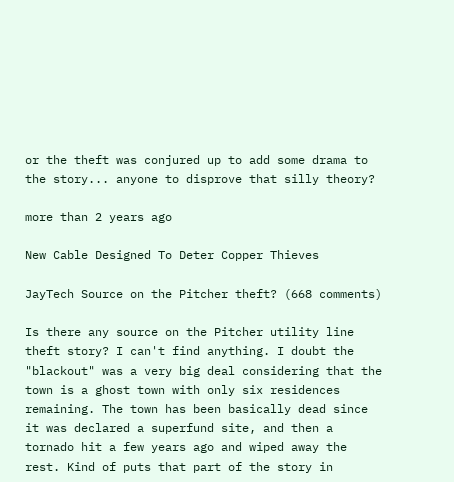or the theft was conjured up to add some drama to the story... anyone to disprove that silly theory?

more than 2 years ago

New Cable Designed To Deter Copper Thieves

JayTech Source on the Pitcher theft? (668 comments)

Is there any source on the Pitcher utility line theft story? I can't find anything. I doubt the "blackout" was a very big deal considering that the town is a ghost town with only six residences remaining. The town has been basically dead since it was declared a superfund site, and then a tornado hit a few years ago and wiped away the rest. Kind of puts that part of the story in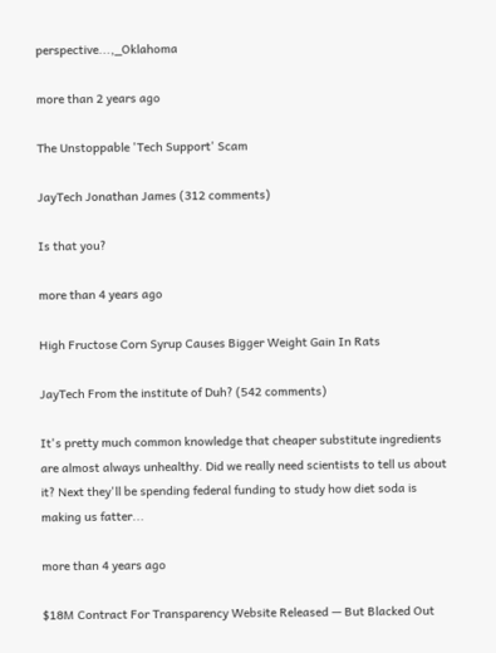perspective...,_Oklahoma

more than 2 years ago

The Unstoppable 'Tech Support' Scam

JayTech Jonathan James (312 comments)

Is that you?

more than 4 years ago

High Fructose Corn Syrup Causes Bigger Weight Gain In Rats

JayTech From the institute of Duh? (542 comments)

It's pretty much common knowledge that cheaper substitute ingredients are almost always unhealthy. Did we really need scientists to tell us about it? Next they'll be spending federal funding to study how diet soda is making us fatter...

more than 4 years ago

$18M Contract For Transparency Website Released — But Blacked Out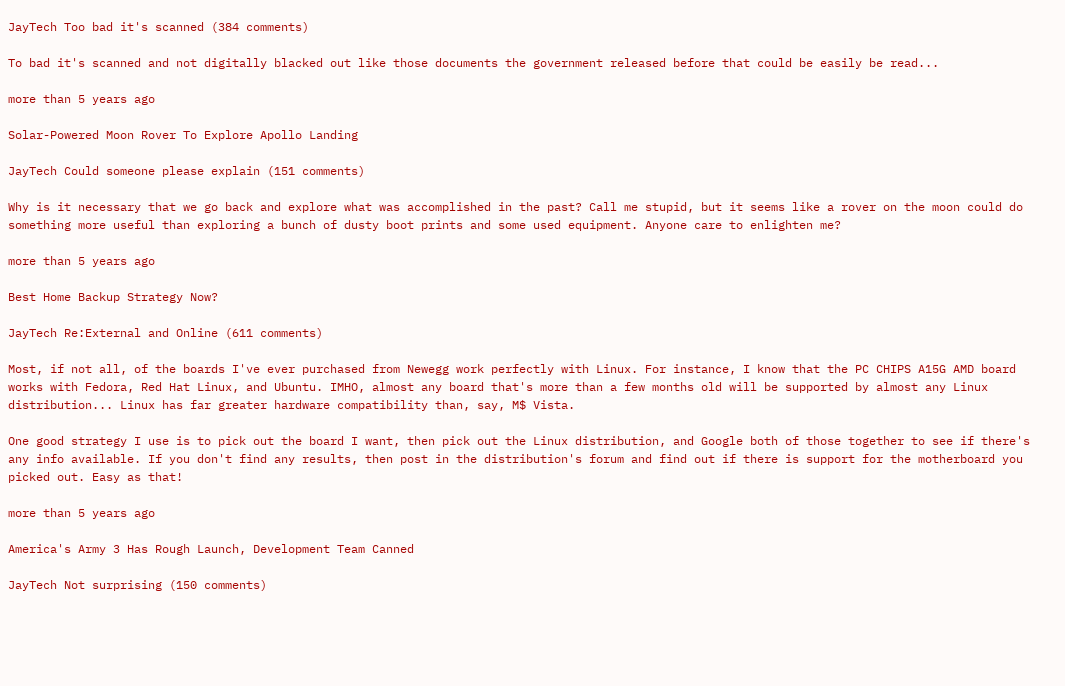JayTech Too bad it's scanned (384 comments)

To bad it's scanned and not digitally blacked out like those documents the government released before that could be easily be read...

more than 5 years ago

Solar-Powered Moon Rover To Explore Apollo Landing

JayTech Could someone please explain (151 comments)

Why is it necessary that we go back and explore what was accomplished in the past? Call me stupid, but it seems like a rover on the moon could do something more useful than exploring a bunch of dusty boot prints and some used equipment. Anyone care to enlighten me?

more than 5 years ago

Best Home Backup Strategy Now?

JayTech Re:External and Online (611 comments)

Most, if not all, of the boards I've ever purchased from Newegg work perfectly with Linux. For instance, I know that the PC CHIPS A15G AMD board works with Fedora, Red Hat Linux, and Ubuntu. IMHO, almost any board that's more than a few months old will be supported by almost any Linux distribution... Linux has far greater hardware compatibility than, say, M$ Vista.

One good strategy I use is to pick out the board I want, then pick out the Linux distribution, and Google both of those together to see if there's any info available. If you don't find any results, then post in the distribution's forum and find out if there is support for the motherboard you picked out. Easy as that!

more than 5 years ago

America's Army 3 Has Rough Launch, Development Team Canned

JayTech Not surprising (150 comments)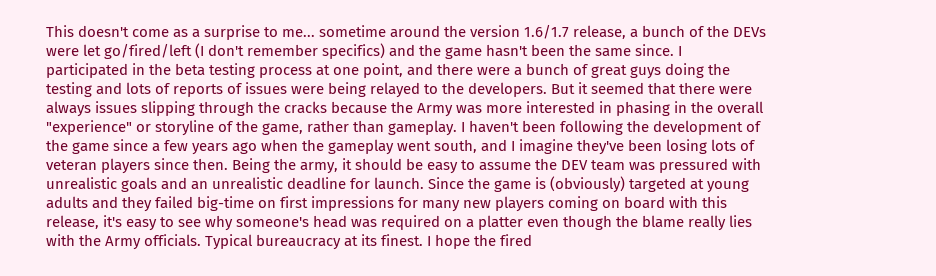This doesn't come as a surprise to me... sometime around the version 1.6/1.7 release, a bunch of the DEVs were let go/fired/left (I don't remember specifics) and the game hasn't been the same since. I participated in the beta testing process at one point, and there were a bunch of great guys doing the testing and lots of reports of issues were being relayed to the developers. But it seemed that there were always issues slipping through the cracks because the Army was more interested in phasing in the overall "experience" or storyline of the game, rather than gameplay. I haven't been following the development of the game since a few years ago when the gameplay went south, and I imagine they've been losing lots of veteran players since then. Being the army, it should be easy to assume the DEV team was pressured with unrealistic goals and an unrealistic deadline for launch. Since the game is (obviously) targeted at young adults and they failed big-time on first impressions for many new players coming on board with this release, it's easy to see why someone's head was required on a platter even though the blame really lies with the Army officials. Typical bureaucracy at its finest. I hope the fired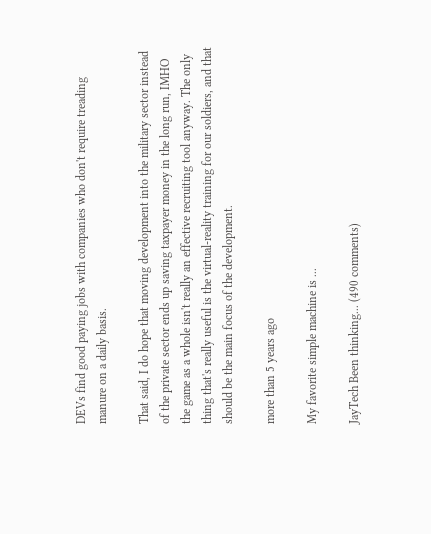DEVs find good paying jobs with companies who don't require treading manure on a daily basis.

That said, I do hope that moving development into the military sector instead of the private sector ends up saving taxpayer money in the long run, IMHO the game as a whole isn't really an effective recruiting tool anyway. The only thing that's really useful is the virtual-reality training for our soldiers, and that should be the main focus of the development.

more than 5 years ago

My favorite simple machine is ...

JayTech Been thinking... (490 comments)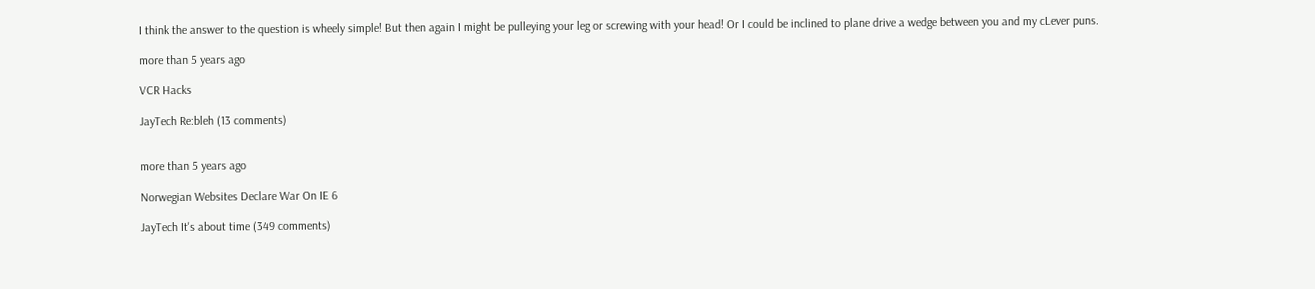I think the answer to the question is wheely simple! But then again I might be pulleying your leg or screwing with your head! Or I could be inclined to plane drive a wedge between you and my cLever puns.

more than 5 years ago

VCR Hacks

JayTech Re:bleh (13 comments)


more than 5 years ago

Norwegian Websites Declare War On IE 6

JayTech It's about time (349 comments)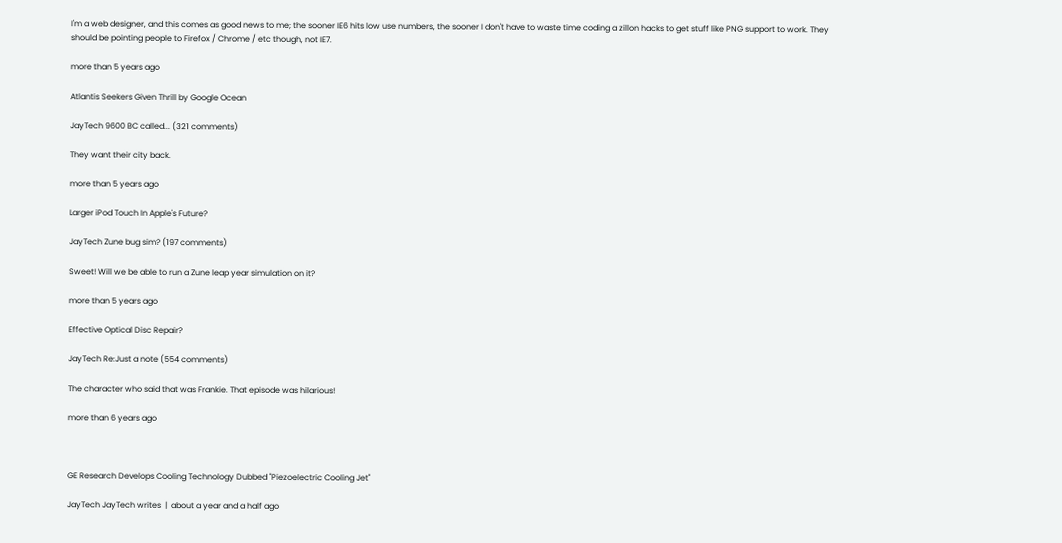I'm a web designer, and this comes as good news to me; the sooner IE6 hits low use numbers, the sooner I don't have to waste time coding a zillon hacks to get stuff like PNG support to work. They should be pointing people to Firefox / Chrome / etc though, not IE7.

more than 5 years ago

Atlantis Seekers Given Thrill by Google Ocean

JayTech 9600 BC called... (321 comments)

They want their city back.

more than 5 years ago

Larger iPod Touch In Apple's Future?

JayTech Zune bug sim? (197 comments)

Sweet! Will we be able to run a Zune leap year simulation on it?

more than 5 years ago

Effective Optical Disc Repair?

JayTech Re:Just a note (554 comments)

The character who said that was Frankie. That episode was hilarious!

more than 6 years ago



GE Research Develops Cooling Technology Dubbed "Piezoelectric Cooling Jet"

JayTech JayTech writes  |  about a year and a half ago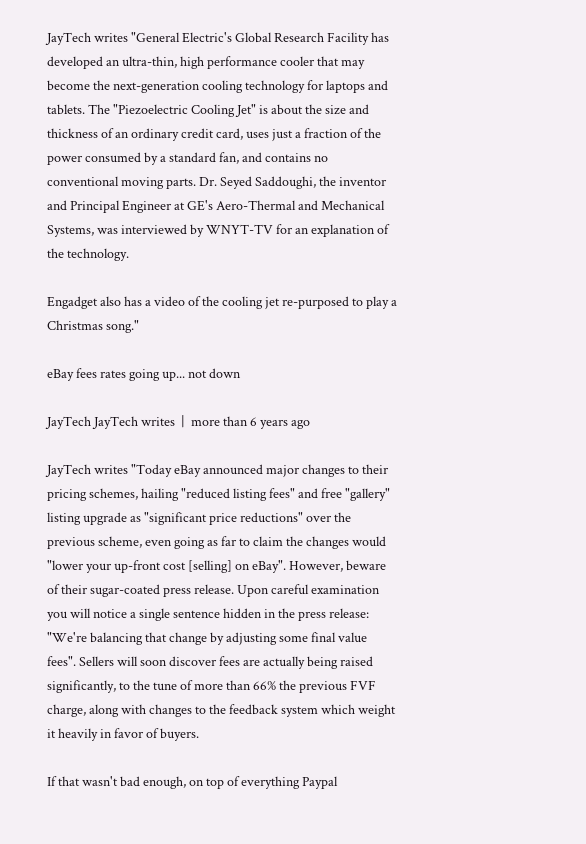JayTech writes "General Electric's Global Research Facility has developed an ultra-thin, high performance cooler that may become the next-generation cooling technology for laptops and tablets. The "Piezoelectric Cooling Jet" is about the size and thickness of an ordinary credit card, uses just a fraction of the power consumed by a standard fan, and contains no conventional moving parts. Dr. Seyed Saddoughi, the inventor and Principal Engineer at GE's Aero-Thermal and Mechanical Systems, was interviewed by WNYT-TV for an explanation of the technology.

Engadget also has a video of the cooling jet re-purposed to play a Christmas song."

eBay fees rates going up... not down

JayTech JayTech writes  |  more than 6 years ago

JayTech writes "Today eBay announced major changes to their pricing schemes, hailing "reduced listing fees" and free "gallery" listing upgrade as "significant price reductions" over the previous scheme, even going as far to claim the changes would "lower your up-front cost [selling] on eBay". However, beware of their sugar-coated press release. Upon careful examination you will notice a single sentence hidden in the press release: "We're balancing that change by adjusting some final value fees". Sellers will soon discover fees are actually being raised significantly, to the tune of more than 66% the previous FVF charge, along with changes to the feedback system which weight it heavily in favor of buyers.

If that wasn't bad enough, on top of everything Paypal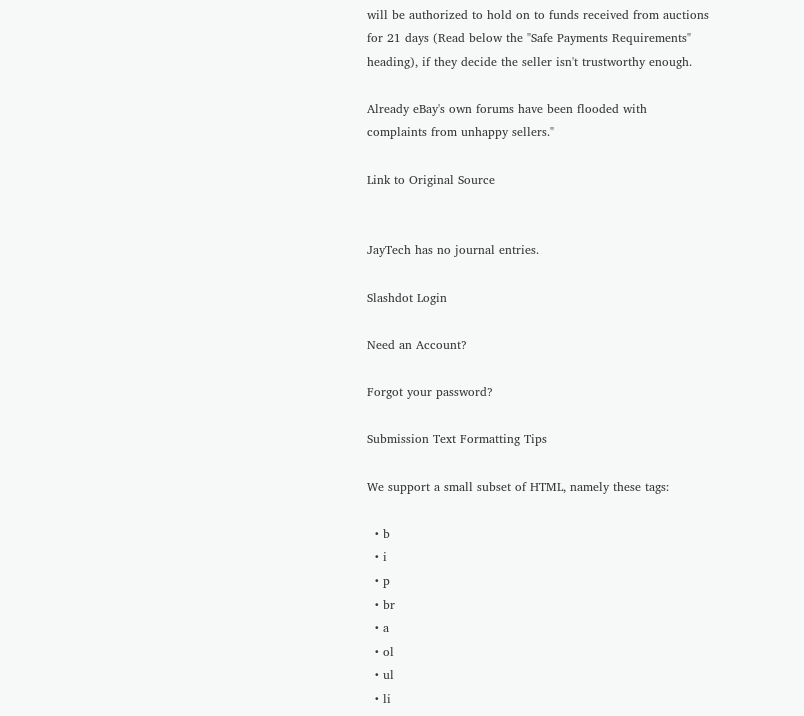will be authorized to hold on to funds received from auctions for 21 days (Read below the "Safe Payments Requirements" heading), if they decide the seller isn't trustworthy enough.

Already eBay's own forums have been flooded with complaints from unhappy sellers."

Link to Original Source


JayTech has no journal entries.

Slashdot Login

Need an Account?

Forgot your password?

Submission Text Formatting Tips

We support a small subset of HTML, namely these tags:

  • b
  • i
  • p
  • br
  • a
  • ol
  • ul
  • li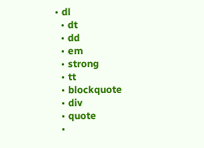• dl
  • dt
  • dd
  • em
  • strong
  • tt
  • blockquote
  • div
  • quote
  •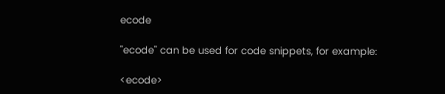ecode

"ecode" can be used for code snippets, for example:

<ecode>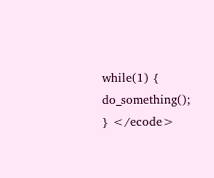while(1) { do_something(); } </ecode>